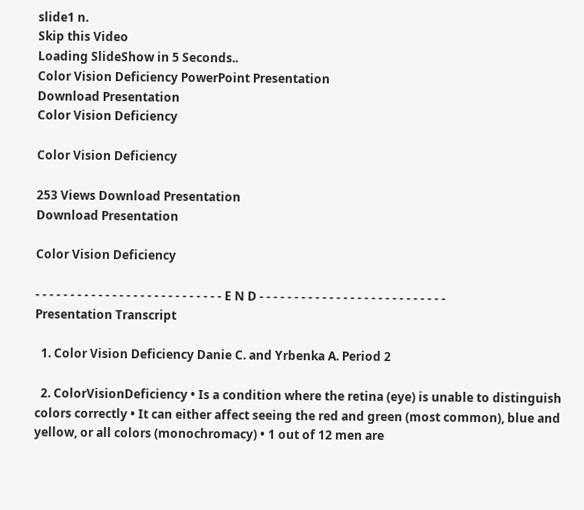slide1 n.
Skip this Video
Loading SlideShow in 5 Seconds..
Color Vision Deficiency PowerPoint Presentation
Download Presentation
Color Vision Deficiency

Color Vision Deficiency

253 Views Download Presentation
Download Presentation

Color Vision Deficiency

- - - - - - - - - - - - - - - - - - - - - - - - - - - E N D - - - - - - - - - - - - - - - - - - - - - - - - - - -
Presentation Transcript

  1. Color Vision Deficiency Danie C. and Yrbenka A. Period 2

  2. ColorVisionDeficiency • Is a condition where the retina (eye) is unable to distinguish colors correctly • It can either affect seeing the red and green (most common), blue and yellow, or all colors (monochromacy) • 1 out of 12 men are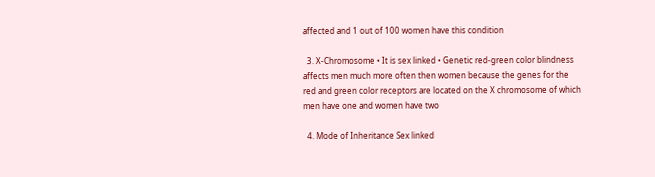affected and 1 out of 100 women have this condition

  3. X-Chromosome • It is sex linked • Genetic red-green color blindness affects men much more often then women because the genes for the red and green color receptors are located on the X chromosome of which men have one and women have two

  4. Mode of Inheritance Sex linked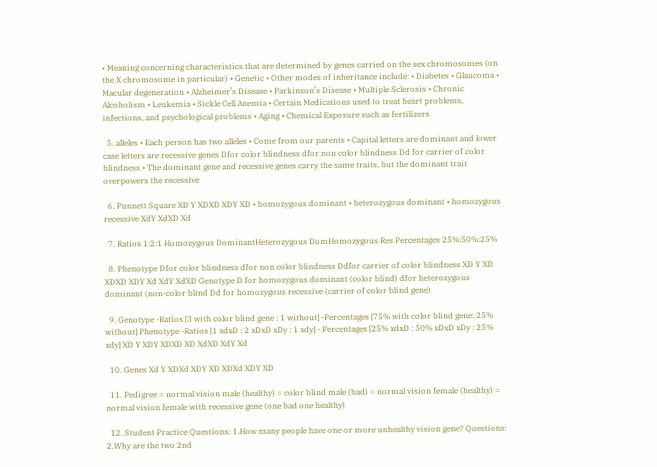• Meaning concerning characteristics that are determined by genes carried on the sex chromosomes (on the X chromosome in particular) • Genetic • Other modes of inheritance include: • Diabetes • Glaucoma • Macular degeneration • Alzheimer’s Disease • Parkinson’s Disease • Multiple Sclerosis • Chronic Alcoholism • Leukemia • Sickle Cell Anemia • Certain Medications used to treat heart problems, infections, and psychological problems • Aging • Chemical Exposure such as fertilizers

  5. alleles • Each person has two alleles • Come from our parents • Capital letters are dominant and lower case letters are recessive genes Dfor color blindness dfor non color blindness Dd for carrier of color blindness • The dominant gene and recessive genes carry the same traits, but the dominant trait overpowers the recessive

  6. Punnett Square XD Y XDXD XDY XD • homozygous dominant • heterozygous dominant • homozygous recessive XdY XdXD Xd

  7. Ratios 1:2:1 Homozygous DominantHeterozygous DomHomozygous Res Percentages 25%:50%:25%

  8. Phenotype Dfor color blindness dfor non color blindness Ddfor carrier of color blindness XD Y XD XDXD XDY Xd XdY XdXD Genotype D for homozygous dominant (color blind) dfor heterozygous dominant (non-color blind Dd for homozygous recessive (carrier of color blind gene)

  9. Genotype -Ratios [3 with color blind gene : 1 without] -Percentages [75% with color blind gene: 25% without] Phenotype -Ratios [1 xdxD : 2 xDxD xDy : 1 xdy] - Percentages [25% xdxD : 50% xDxD xDy : 25% xdy] XD Y XDY XDXD XD XdXD XdY Xd

  10. Genes Xd Y XDXd XDY XD XDXd XDY XD

  11. Pedigree = normal vision male (healthy) = color blind male (bad) = normal vision female (healthy) = normal vision female with recessive gene (one bad one healthy)

  12. Student Practice Questions: 1.How many people have one or more unhealthy vision gene? Questions: 2.Why are the two 2nd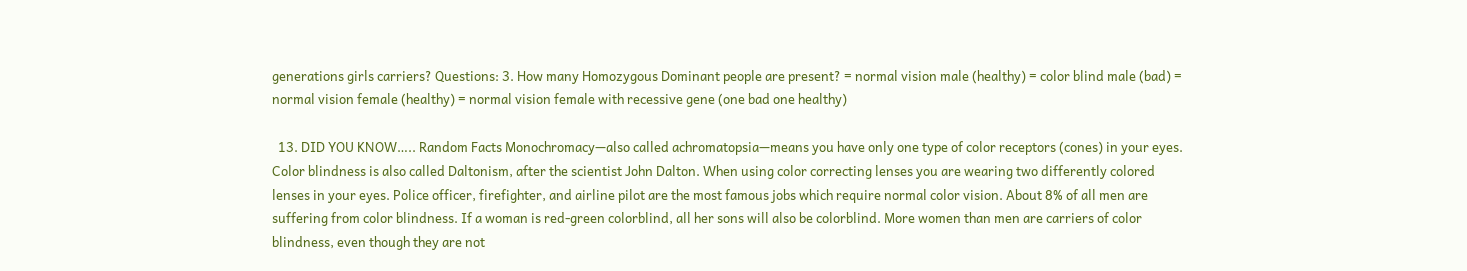generations girls carriers? Questions: 3. How many Homozygous Dominant people are present? = normal vision male (healthy) = color blind male (bad) = normal vision female (healthy) = normal vision female with recessive gene (one bad one healthy)

  13. DID YOU KNOW….. Random Facts Monochromacy—also called achromatopsia—means you have only one type of color receptors (cones) in your eyes. Color blindness is also called Daltonism, after the scientist John Dalton. When using color correcting lenses you are wearing two differently colored lenses in your eyes. Police officer, firefighter, and airline pilot are the most famous jobs which require normal color vision. About 8% of all men are suffering from color blindness. If a woman is red-green colorblind, all her sons will also be colorblind. More women than men are carriers of color blindness, even though they are not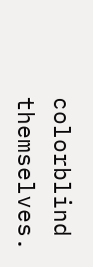colorblind themselves.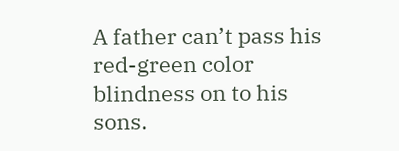A father can’t pass his red-green color blindness on to his sons.